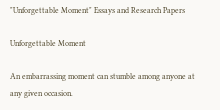"Unforgettable Moment" Essays and Research Papers

Unforgettable Moment

An embarrassing moment can stumble among anyone at any given occasion.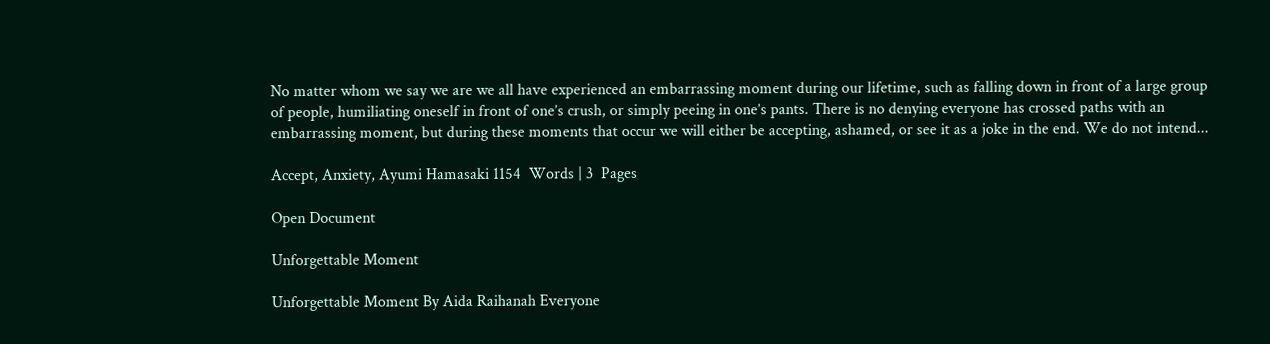No matter whom we say we are we all have experienced an embarrassing moment during our lifetime, such as falling down in front of a large group of people, humiliating oneself in front of one’s crush, or simply peeing in one’s pants. There is no denying everyone has crossed paths with an embarrassing moment, but during these moments that occur we will either be accepting, ashamed, or see it as a joke in the end. We do not intend...

Accept, Anxiety, Ayumi Hamasaki 1154  Words | 3  Pages

Open Document

Unforgettable Moment

Unforgettable Moment By Aida Raihanah Everyone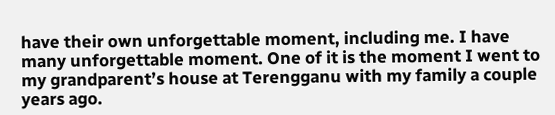have their own unforgettable moment, including me. I have many unforgettable moment. One of it is the moment I went to my grandparent’s house at Terengganu with my family a couple years ago.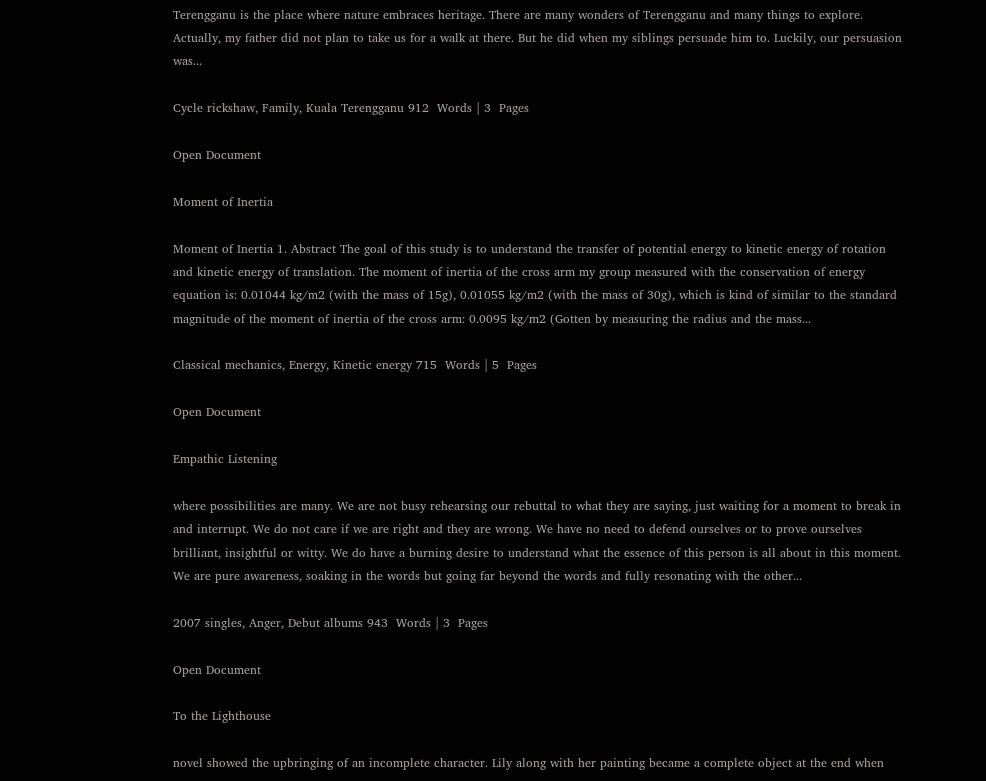Terengganu is the place where nature embraces heritage. There are many wonders of Terengganu and many things to explore. Actually, my father did not plan to take us for a walk at there. But he did when my siblings persuade him to. Luckily, our persuasion was...

Cycle rickshaw, Family, Kuala Terengganu 912  Words | 3  Pages

Open Document

Moment of Inertia

Moment of Inertia 1. Abstract The goal of this study is to understand the transfer of potential energy to kinetic energy of rotation and kinetic energy of translation. The moment of inertia of the cross arm my group measured with the conservation of energy equation is: 0.01044 kg/m2 (with the mass of 15g), 0.01055 kg/m2 (with the mass of 30g), which is kind of similar to the standard magnitude of the moment of inertia of the cross arm: 0.0095 kg/m2 (Gotten by measuring the radius and the mass...

Classical mechanics, Energy, Kinetic energy 715  Words | 5  Pages

Open Document

Empathic Listening

where possibilities are many. We are not busy rehearsing our rebuttal to what they are saying, just waiting for a moment to break in and interrupt. We do not care if we are right and they are wrong. We have no need to defend ourselves or to prove ourselves brilliant, insightful or witty. We do have a burning desire to understand what the essence of this person is all about in this moment. We are pure awareness, soaking in the words but going far beyond the words and fully resonating with the other...

2007 singles, Anger, Debut albums 943  Words | 3  Pages

Open Document

To the Lighthouse

novel showed the upbringing of an incomplete character. Lily along with her painting became a complete object at the end when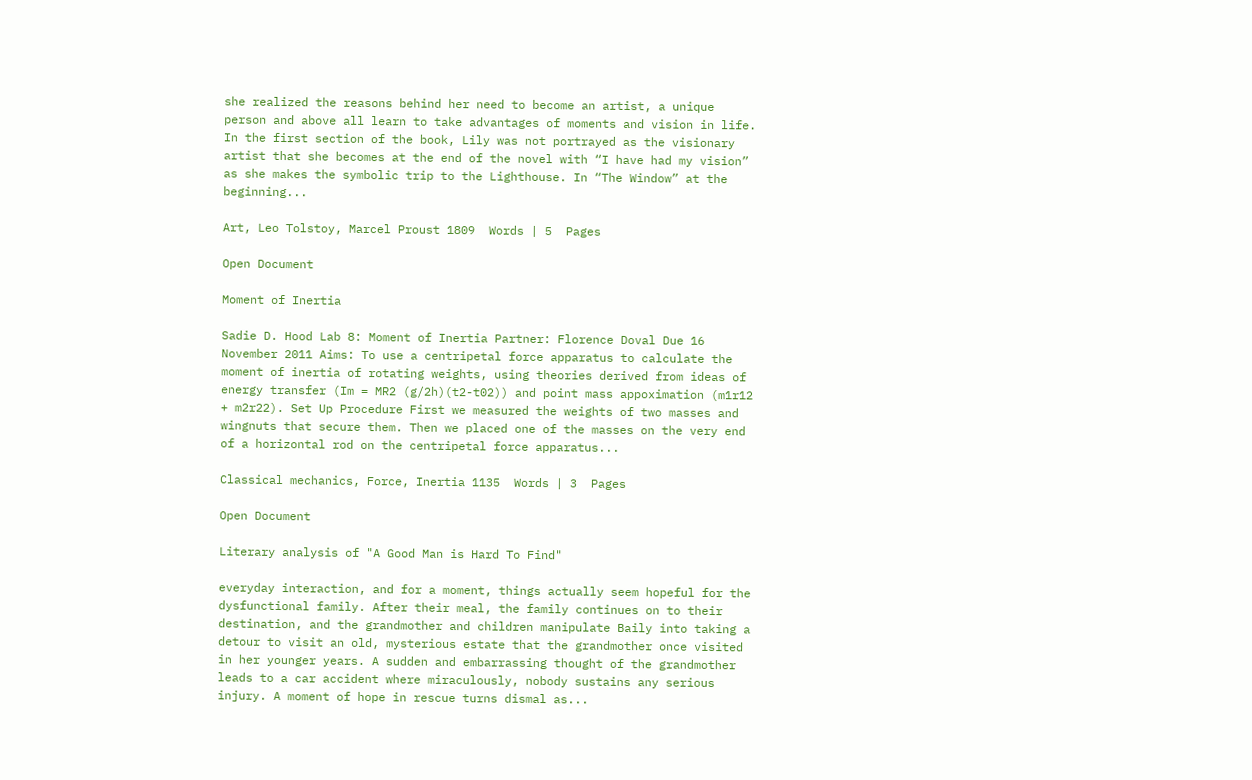she realized the reasons behind her need to become an artist, a unique person and above all learn to take advantages of moments and vision in life. In the first section of the book, Lily was not portrayed as the visionary artist that she becomes at the end of the novel with “I have had my vision” as she makes the symbolic trip to the Lighthouse. In “The Window” at the beginning...

Art, Leo Tolstoy, Marcel Proust 1809  Words | 5  Pages

Open Document

Moment of Inertia

Sadie D. Hood Lab 8: Moment of Inertia Partner: Florence Doval Due 16 November 2011 Aims: To use a centripetal force apparatus to calculate the moment of inertia of rotating weights, using theories derived from ideas of energy transfer (Im = MR2 (g/2h)(t2-t02)) and point mass appoximation (m1r12 + m2r22). Set Up Procedure First we measured the weights of two masses and wingnuts that secure them. Then we placed one of the masses on the very end of a horizontal rod on the centripetal force apparatus...

Classical mechanics, Force, Inertia 1135  Words | 3  Pages

Open Document

Literary analysis of "A Good Man is Hard To Find"

everyday interaction, and for a moment, things actually seem hopeful for the dysfunctional family. After their meal, the family continues on to their destination, and the grandmother and children manipulate Baily into taking a detour to visit an old, mysterious estate that the grandmother once visited in her younger years. A sudden and embarrassing thought of the grandmother leads to a car accident where miraculously, nobody sustains any serious injury. A moment of hope in rescue turns dismal as...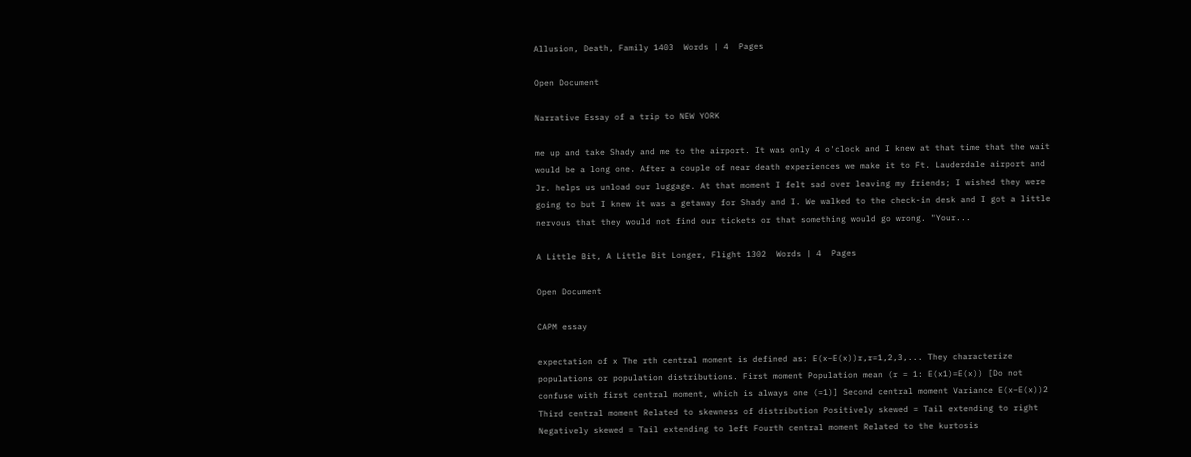Allusion, Death, Family 1403  Words | 4  Pages

Open Document

Narrative Essay of a trip to NEW YORK

me up and take Shady and me to the airport. It was only 4 o'clock and I knew at that time that the wait would be a long one. After a couple of near death experiences we make it to Ft. Lauderdale airport and Jr. helps us unload our luggage. At that moment I felt sad over leaving my friends; I wished they were going to but I knew it was a getaway for Shady and I. We walked to the check-in desk and I got a little nervous that they would not find our tickets or that something would go wrong. "Your...

A Little Bit, A Little Bit Longer, Flight 1302  Words | 4  Pages

Open Document

CAPM essay

expectation of x The rth central moment is defined as: E(x−E(x))r,r=1,2,3,... They characterize populations or population distributions. First moment Population mean (r = 1: E(x1)=E(x)) [Do not confuse with first central moment, which is always one (=1)] Second central moment Variance E(x−E(x))2 Third central moment Related to skewness of distribution Positively skewed = Tail extending to right Negatively skewed = Tail extending to left Fourth central moment Related to the kurtosis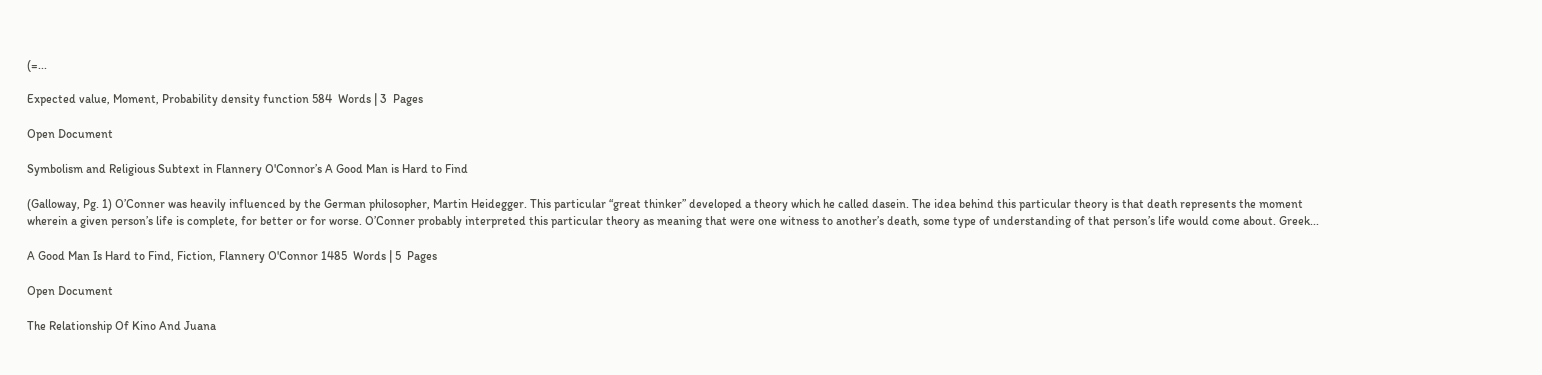(=...

Expected value, Moment, Probability density function 584  Words | 3  Pages

Open Document

Symbolism and Religious Subtext in Flannery O'Connor’s A Good Man is Hard to Find

(Galloway, Pg. 1) O’Conner was heavily influenced by the German philosopher, Martin Heidegger. This particular “great thinker” developed a theory which he called dasein. The idea behind this particular theory is that death represents the moment wherein a given person’s life is complete, for better or for worse. O’Conner probably interpreted this particular theory as meaning that were one witness to another’s death, some type of understanding of that person’s life would come about. Greek...

A Good Man Is Hard to Find, Fiction, Flannery O'Connor 1485  Words | 5  Pages

Open Document

The Relationship Of Kino And Juana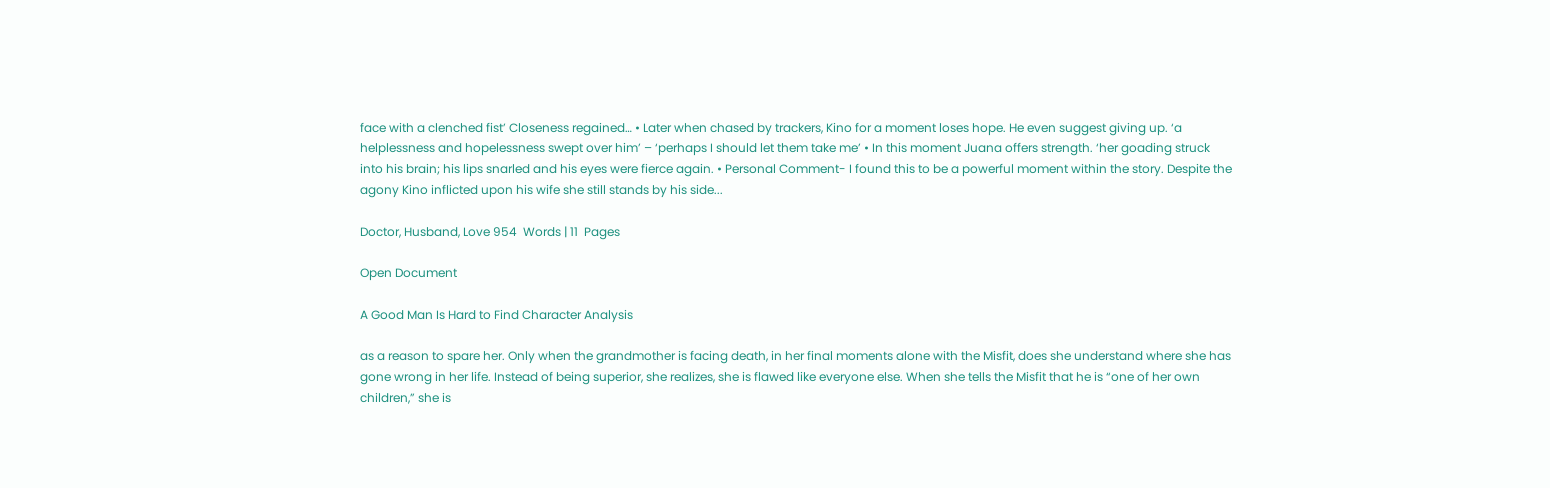face with a clenched fist’ Closeness regained… • Later when chased by trackers, Kino for a moment loses hope. He even suggest giving up. ‘a helplessness and hopelessness swept over him’ – ‘perhaps I should let them take me’ • In this moment Juana offers strength. ‘her goading struck into his brain; his lips snarled and his eyes were fierce again. • Personal Comment- I found this to be a powerful moment within the story. Despite the agony Kino inflicted upon his wife she still stands by his side...

Doctor, Husband, Love 954  Words | 11  Pages

Open Document

A Good Man Is Hard to Find Character Analysis

as a reason to spare her. Only when the grandmother is facing death, in her final moments alone with the Misfit, does she understand where she has gone wrong in her life. Instead of being superior, she realizes, she is flawed like everyone else. When she tells the Misfit that he is “one of her own children,” she is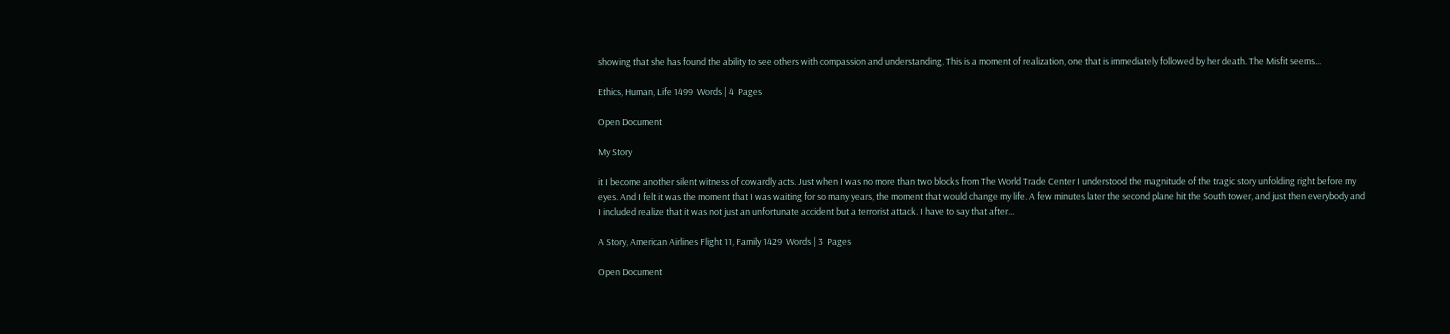showing that she has found the ability to see others with compassion and understanding. This is a moment of realization, one that is immediately followed by her death. The Misfit seems...

Ethics, Human, Life 1499  Words | 4  Pages

Open Document

My Story

it I become another silent witness of cowardly acts. Just when I was no more than two blocks from The World Trade Center I understood the magnitude of the tragic story unfolding right before my eyes. And I felt it was the moment that I was waiting for so many years, the moment that would change my life. A few minutes later the second plane hit the South tower, and just then everybody and I included realize that it was not just an unfortunate accident but a terrorist attack. I have to say that after...

A Story, American Airlines Flight 11, Family 1429  Words | 3  Pages

Open Document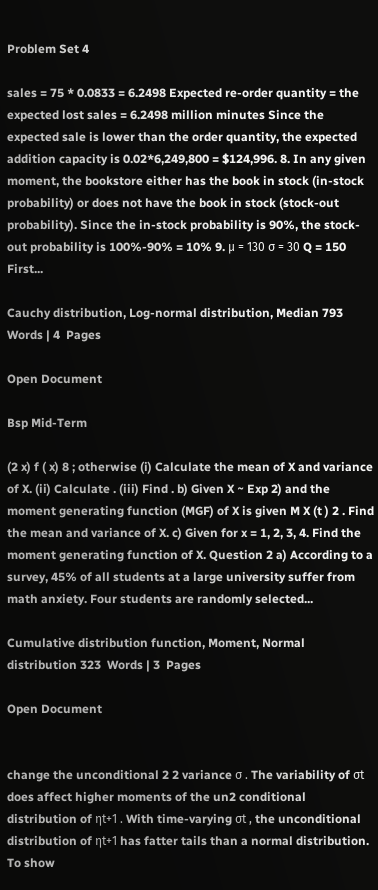Problem Set 4

sales = 75 * 0.0833 = 6.2498 Expected re-order quantity = the expected lost sales = 6.2498 million minutes Since the expected sale is lower than the order quantity, the expected addition capacity is 0.02*6,249,800 = $124,996. 8. In any given moment, the bookstore either has the book in stock (in-stock probability) or does not have the book in stock (stock-out probability). Since the in-stock probability is 90%, the stock-out probability is 100%-90% = 10% 9. μ = 130 σ = 30 Q = 150 First...

Cauchy distribution, Log-normal distribution, Median 793  Words | 4  Pages

Open Document

Bsp Mid-Term

(2 x) f ( x) 8 ; otherwise (i) Calculate the mean of X and variance of X. (ii) Calculate . (iii) Find . b) Given X ~ Exp 2) and the moment generating function (MGF) of X is given M X (t ) 2 . Find the mean and variance of X. c) Given for x = 1, 2, 3, 4. Find the moment generating function of X. Question 2 a) According to a survey, 45% of all students at a large university suffer from math anxiety. Four students are randomly selected...

Cumulative distribution function, Moment, Normal distribution 323  Words | 3  Pages

Open Document


change the unconditional 2 2 variance σ . The variability of σt does affect higher moments of the un2 conditional distribution of ηt+1 . With time-varying σt , the unconditional distribution of ηt+1 has fatter tails than a normal distribution. To show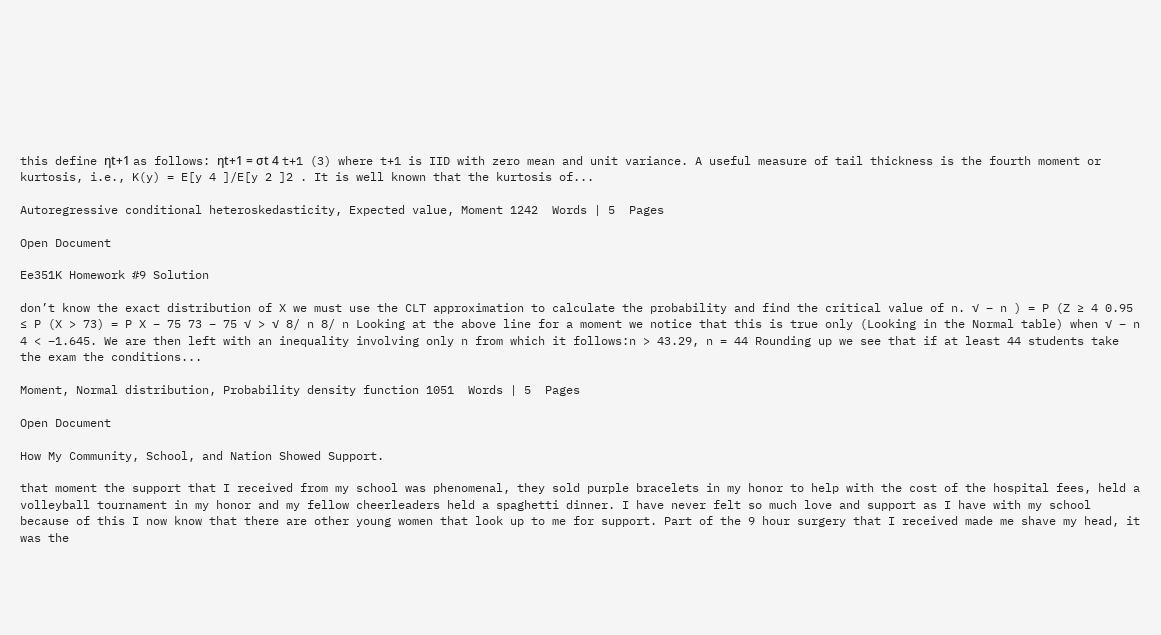this define ηt+1 as follows: ηt+1 = σt 4 t+1 (3) where t+1 is IID with zero mean and unit variance. A useful measure of tail thickness is the fourth moment or kurtosis, i.e., K(y) = E[y 4 ]/E[y 2 ]2 . It is well known that the kurtosis of...

Autoregressive conditional heteroskedasticity, Expected value, Moment 1242  Words | 5  Pages

Open Document

Ee351K Homework #9 Solution

don’t know the exact distribution of X we must use the CLT approximation to calculate the probability and find the critical value of n. √ − n ) = P (Z ≥ 4 0.95 ≤ P (X > 73) = P X − 75 73 − 75 √ > √ 8/ n 8/ n Looking at the above line for a moment we notice that this is true only (Looking in the Normal table) when √ − n 4 < −1.645. We are then left with an inequality involving only n from which it follows:n > 43.29, n = 44 Rounding up we see that if at least 44 students take the exam the conditions...

Moment, Normal distribution, Probability density function 1051  Words | 5  Pages

Open Document

How My Community, School, and Nation Showed Support.

that moment the support that I received from my school was phenomenal, they sold purple bracelets in my honor to help with the cost of the hospital fees, held a volleyball tournament in my honor and my fellow cheerleaders held a spaghetti dinner. I have never felt so much love and support as I have with my school because of this I now know that there are other young women that look up to me for support. Part of the 9 hour surgery that I received made me shave my head, it was the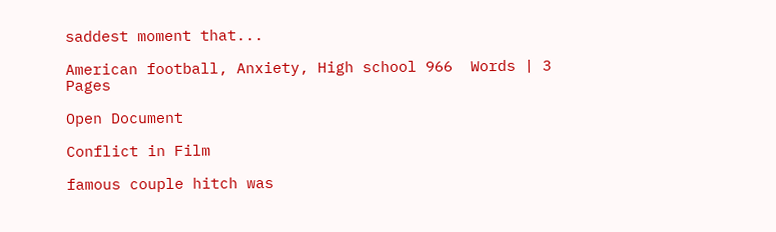saddest moment that...

American football, Anxiety, High school 966  Words | 3  Pages

Open Document

Conflict in Film

famous couple hitch was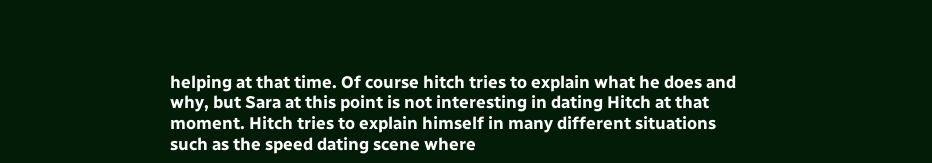helping at that time. Of course hitch tries to explain what he does and why, but Sara at this point is not interesting in dating Hitch at that moment. Hitch tries to explain himself in many different situations such as the speed dating scene where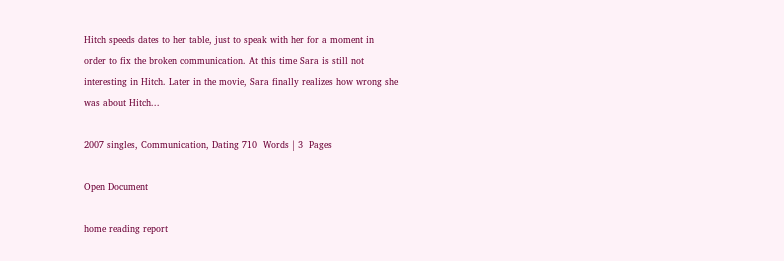Hitch speeds dates to her table, just to speak with her for a moment in order to fix the broken communication. At this time Sara is still not interesting in Hitch. Later in the movie, Sara finally realizes how wrong she was about Hitch...

2007 singles, Communication, Dating 710  Words | 3  Pages

Open Document

home reading report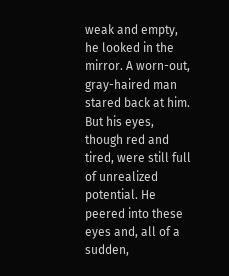weak and empty, he looked in the mirror. A worn-out, gray-haired man stared back at him. But his eyes, though red and tired, were still full of unrealized potential. He peered into these eyes and, all of a sudden,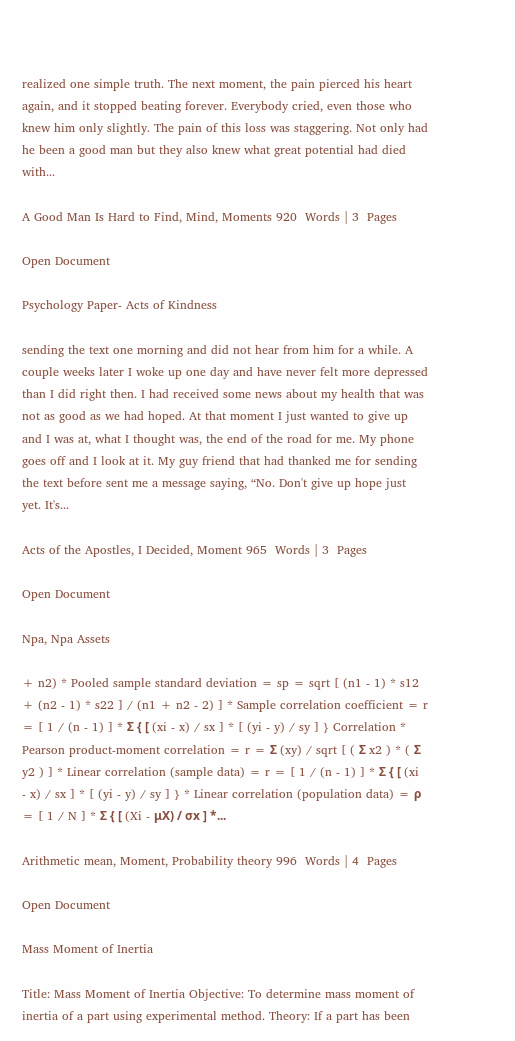realized one simple truth. The next moment, the pain pierced his heart again, and it stopped beating forever. Everybody cried, even those who knew him only slightly. The pain of this loss was staggering. Not only had he been a good man but they also knew what great potential had died with...

A Good Man Is Hard to Find, Mind, Moments 920  Words | 3  Pages

Open Document

Psychology Paper- Acts of Kindness

sending the text one morning and did not hear from him for a while. A couple weeks later I woke up one day and have never felt more depressed than I did right then. I had received some news about my health that was not as good as we had hoped. At that moment I just wanted to give up and I was at, what I thought was, the end of the road for me. My phone goes off and I look at it. My guy friend that had thanked me for sending the text before sent me a message saying, “No. Don't give up hope just yet. It's...

Acts of the Apostles, I Decided, Moment 965  Words | 3  Pages

Open Document

Npa, Npa Assets

+ n2) * Pooled sample standard deviation = sp = sqrt [ (n1 - 1) * s12 + (n2 - 1) * s22 ] / (n1 + n2 - 2) ] * Sample correlation coefficient = r = [ 1 / (n - 1) ] * Σ { [ (xi - x) / sx ] * [ (yi - y) / sy ] } Correlation * Pearson product-moment correlation = r = Σ (xy) / sqrt [ ( Σ x2 ) * ( Σ y2 ) ] * Linear correlation (sample data) = r = [ 1 / (n - 1) ] * Σ { [ (xi - x) / sx ] * [ (yi - y) / sy ] } * Linear correlation (population data) = ρ = [ 1 / N ] * Σ { [ (Xi - μX) / σx ] *...

Arithmetic mean, Moment, Probability theory 996  Words | 4  Pages

Open Document

Mass Moment of Inertia

Title: Mass Moment of Inertia Objective: To determine mass moment of inertia of a part using experimental method. Theory: If a part has been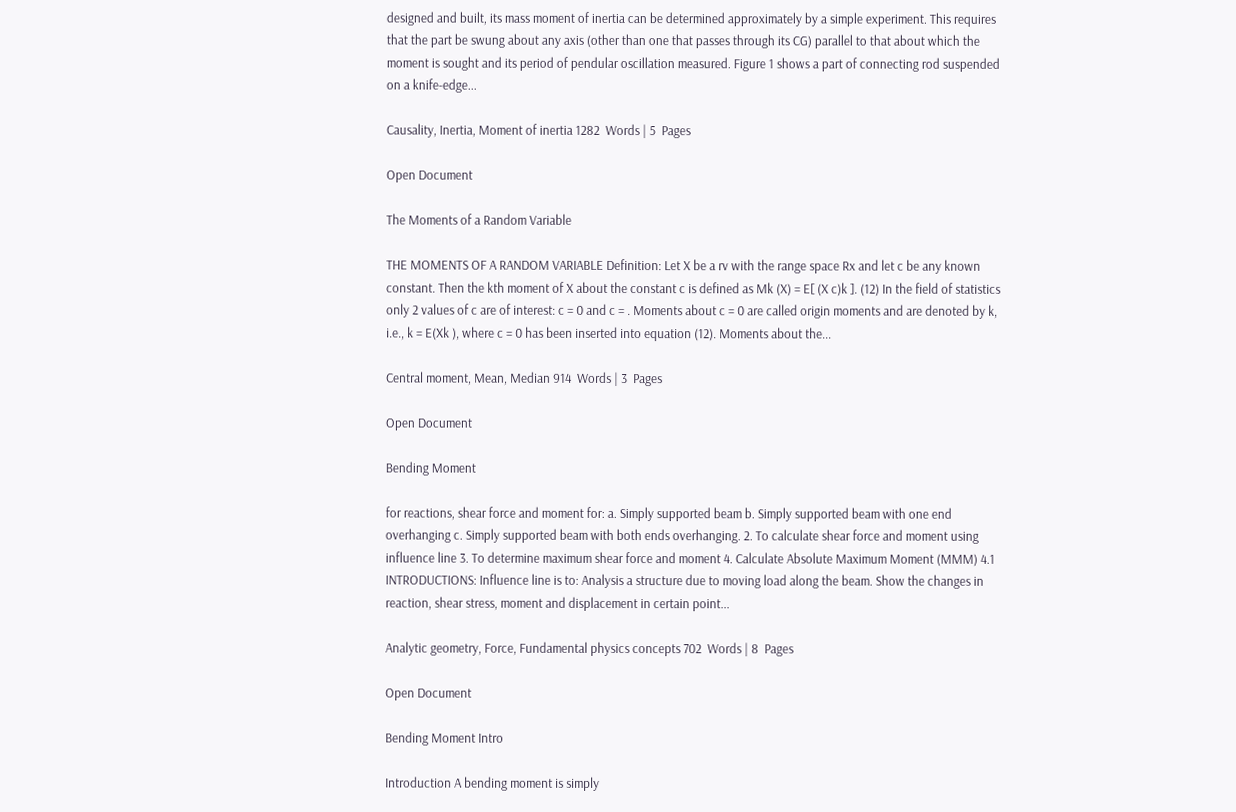designed and built, its mass moment of inertia can be determined approximately by a simple experiment. This requires that the part be swung about any axis (other than one that passes through its CG) parallel to that about which the moment is sought and its period of pendular oscillation measured. Figure 1 shows a part of connecting rod suspended on a knife-edge...

Causality, Inertia, Moment of inertia 1282  Words | 5  Pages

Open Document

The Moments of a Random Variable

THE MOMENTS OF A RANDOM VARIABLE Definition: Let X be a rv with the range space Rx and let c be any known constant. Then the kth moment of X about the constant c is defined as Mk (X) = E[ (X c)k ]. (12) In the field of statistics only 2 values of c are of interest: c = 0 and c = . Moments about c = 0 are called origin moments and are denoted by k, i.e., k = E(Xk ), where c = 0 has been inserted into equation (12). Moments about the...

Central moment, Mean, Median 914  Words | 3  Pages

Open Document

Bending Moment

for reactions, shear force and moment for: a. Simply supported beam b. Simply supported beam with one end overhanging c. Simply supported beam with both ends overhanging. 2. To calculate shear force and moment using influence line 3. To determine maximum shear force and moment 4. Calculate Absolute Maximum Moment (MMM) 4.1 INTRODUCTIONS: Influence line is to: Analysis a structure due to moving load along the beam. Show the changes in reaction, shear stress, moment and displacement in certain point...

Analytic geometry, Force, Fundamental physics concepts 702  Words | 8  Pages

Open Document

Bending Moment Intro

Introduction A bending moment is simply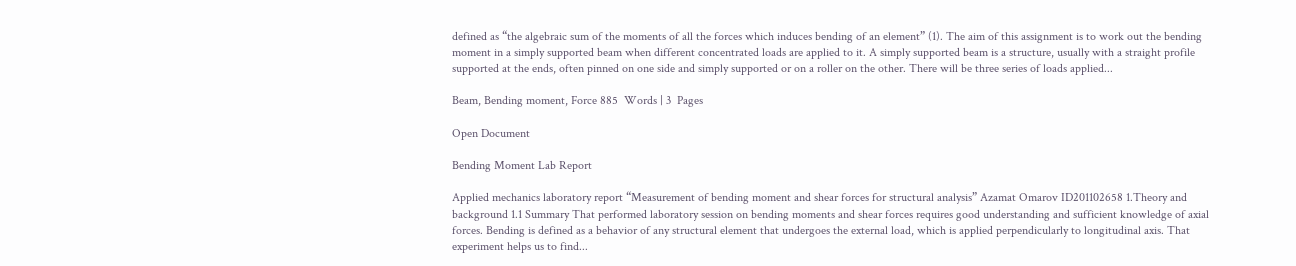defined as “the algebraic sum of the moments of all the forces which induces bending of an element” (1). The aim of this assignment is to work out the bending moment in a simply supported beam when different concentrated loads are applied to it. A simply supported beam is a structure, usually with a straight profile supported at the ends, often pinned on one side and simply supported or on a roller on the other. There will be three series of loads applied...

Beam, Bending moment, Force 885  Words | 3  Pages

Open Document

Bending Moment Lab Report

Applied mechanics laboratory report “Measurement of bending moment and shear forces for structural analysis” Azamat Omarov ID201102658 1.Theory and background 1.1 Summary That performed laboratory session on bending moments and shear forces requires good understanding and sufficient knowledge of axial forces. Bending is defined as a behavior of any structural element that undergoes the external load, which is applied perpendicularly to longitudinal axis. That experiment helps us to find...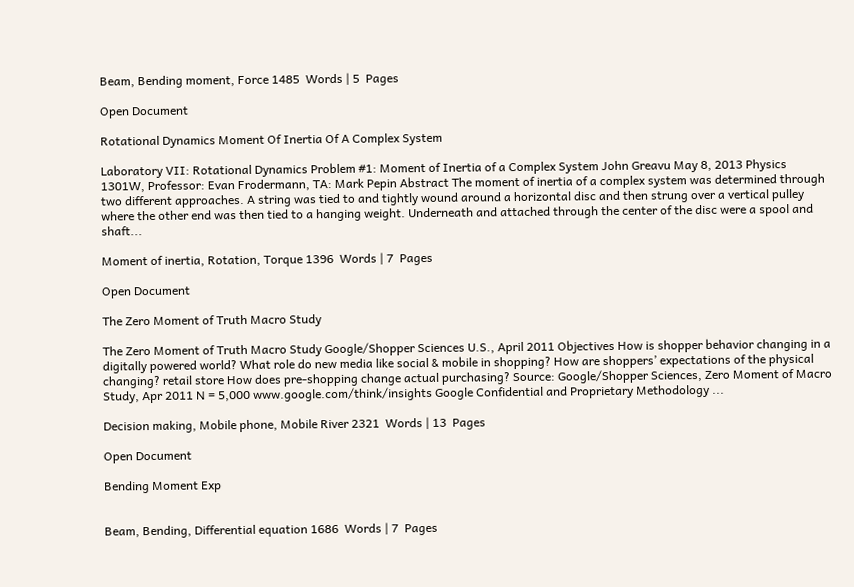Beam, Bending moment, Force 1485  Words | 5  Pages

Open Document

Rotational Dynamics Moment Of Inertia Of A Complex System

Laboratory VII: Rotational Dynamics Problem #1: Moment of Inertia of a Complex System John Greavu May 8, 2013 Physics 1301W, Professor: Evan Frodermann, TA: Mark Pepin Abstract The moment of inertia of a complex system was determined through two different approaches. A string was tied to and tightly wound around a horizontal disc and then strung over a vertical pulley where the other end was then tied to a hanging weight. Underneath and attached through the center of the disc were a spool and shaft...

Moment of inertia, Rotation, Torque 1396  Words | 7  Pages

Open Document

The Zero Moment of Truth Macro Study

The Zero Moment of Truth Macro Study Google/Shopper Sciences U.S., April 2011 Objectives How is shopper behavior changing in a digitally powered world? What role do new media like social & mobile in shopping? How are shoppers’ expectations of the physical changing? retail store How does pre-shopping change actual purchasing? Source: Google/Shopper Sciences, Zero Moment of Macro Study, Apr 2011 N = 5,000 www.google.com/think/insights Google Confidential and Proprietary Methodology ...

Decision making, Mobile phone, Mobile River 2321  Words | 13  Pages

Open Document

Bending Moment Exp


Beam, Bending, Differential equation 1686  Words | 7  Pages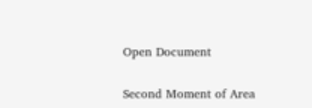Open Document

Second Moment of Area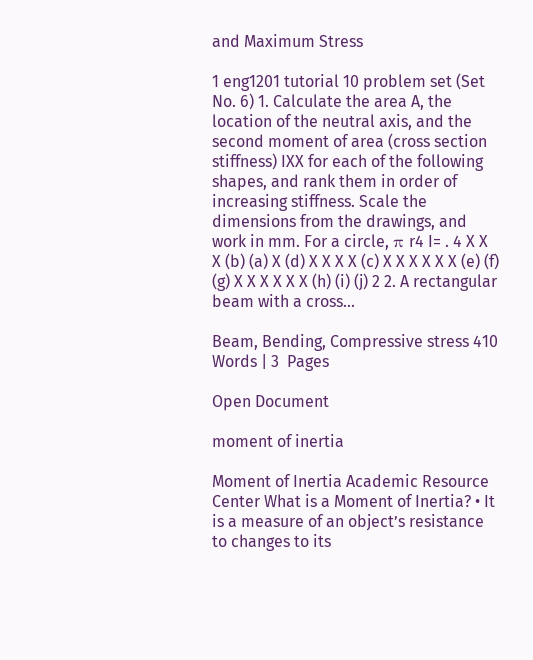and Maximum Stress

1 eng1201 tutorial 10 problem set (Set No. 6) 1. Calculate the area A, the location of the neutral axis, and the second moment of area (cross section stiffness) IXX for each of the following shapes, and rank them in order of increasing stiffness. Scale the dimensions from the drawings, and work in mm. For a circle, π r4 I= . 4 X X X (b) (a) X (d) X X X X (c) X X X X X X (e) (f) (g) X X X X X X (h) (i) (j) 2 2. A rectangular beam with a cross...

Beam, Bending, Compressive stress 410  Words | 3  Pages

Open Document

moment of inertia

Moment of Inertia Academic Resource Center What is a Moment of Inertia? • It is a measure of an object’s resistance to changes to its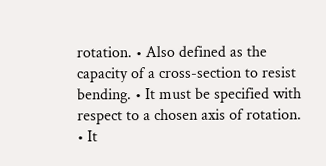rotation. • Also defined as the capacity of a cross-section to resist bending. • It must be specified with respect to a chosen axis of rotation. • It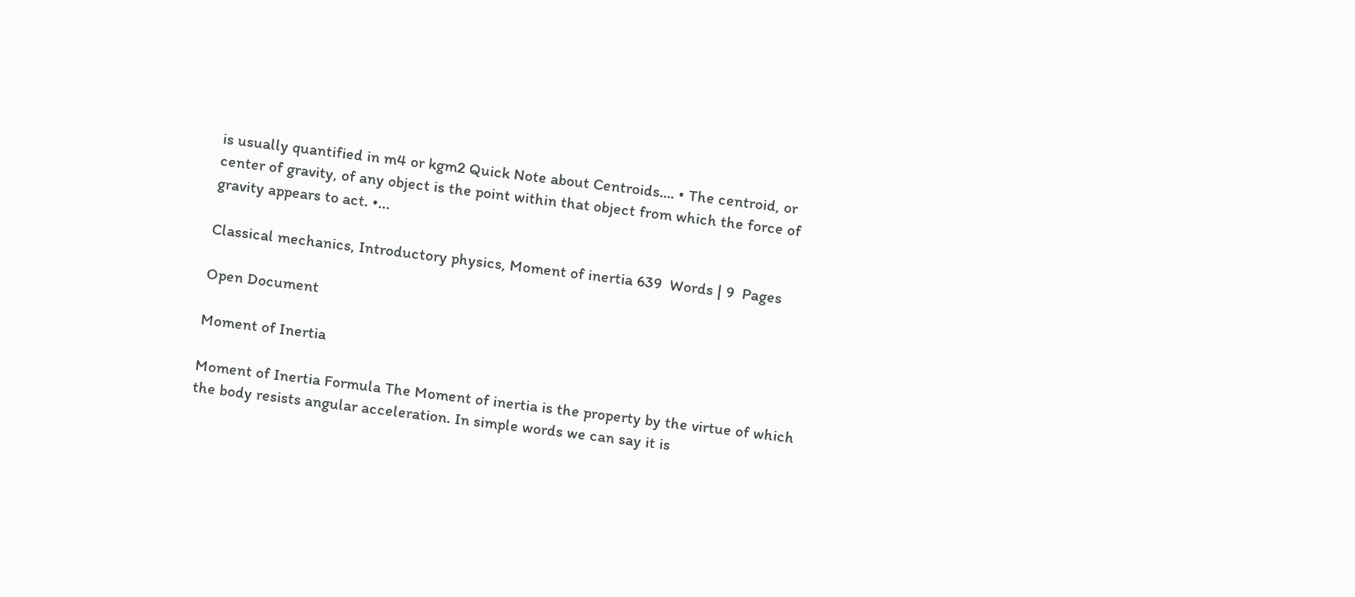is usually quantified in m4 or kgm2 Quick Note about Centroids…. • The centroid, or center of gravity, of any object is the point within that object from which the force of gravity appears to act. •...

Classical mechanics, Introductory physics, Moment of inertia 639  Words | 9  Pages

Open Document

Moment of Inertia

Moment of Inertia Formula The Moment of inertia is the property by the virtue of which the body resists angular acceleration. In simple words we can say it is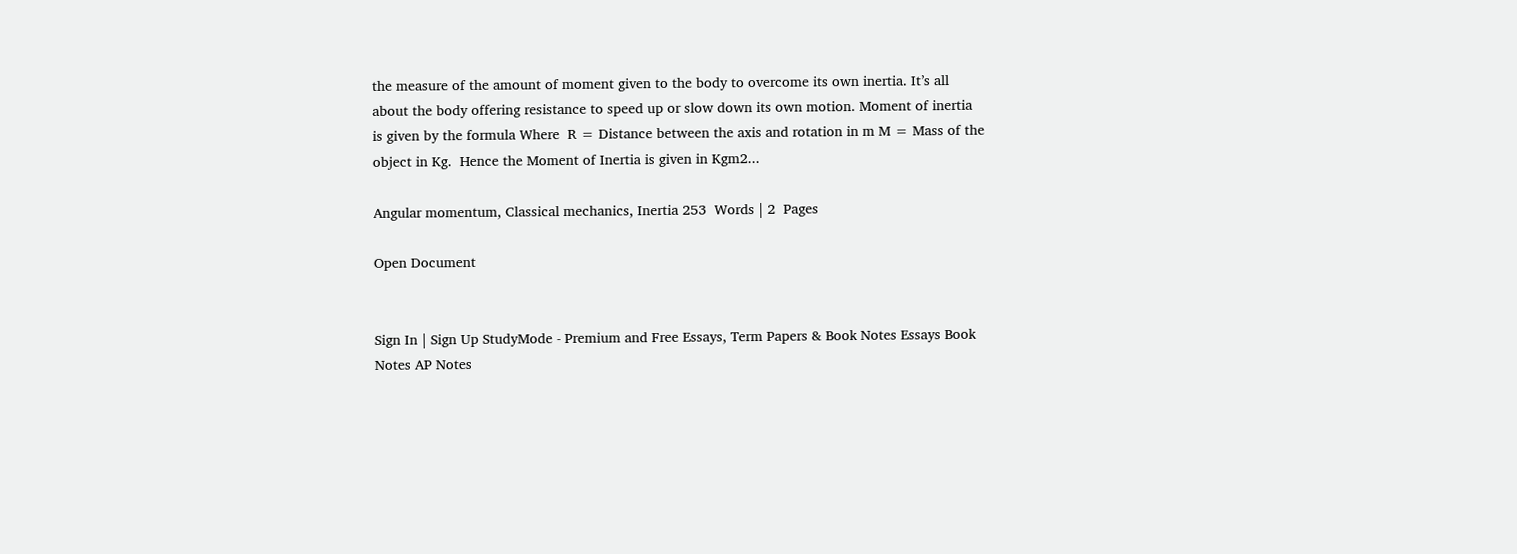the measure of the amount of moment given to the body to overcome its own inertia. It’s all about the body offering resistance to speed up or slow down its own motion. Moment of inertia is given by the formula Where  R = Distance between the axis and rotation in m M = Mass of the object in Kg.  Hence the Moment of Inertia is given in Kgm2...

Angular momentum, Classical mechanics, Inertia 253  Words | 2  Pages

Open Document


Sign In | Sign Up StudyMode - Premium and Free Essays, Term Papers & Book Notes Essays Book Notes AP Notes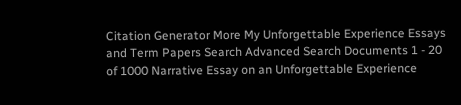Citation Generator More My Unforgettable Experience Essays and Term Papers Search Advanced Search Documents 1 - 20 of 1000 Narrative Essay on an Unforgettable Experience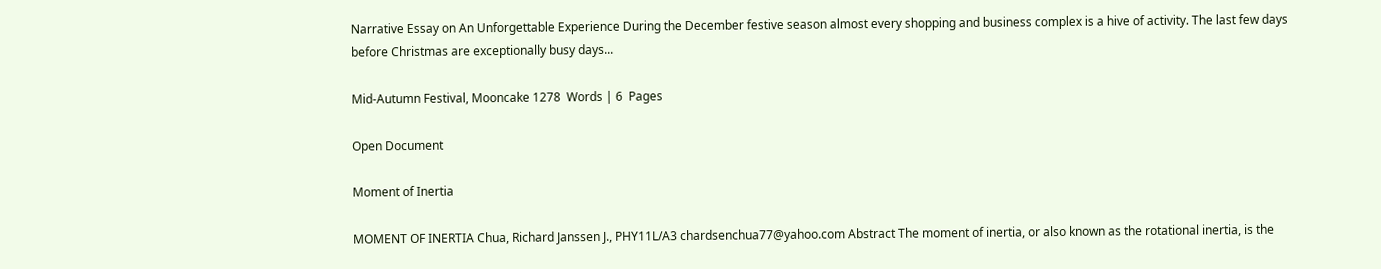Narrative Essay on An Unforgettable Experience During the December festive season almost every shopping and business complex is a hive of activity. The last few days before Christmas are exceptionally busy days...

Mid-Autumn Festival, Mooncake 1278  Words | 6  Pages

Open Document

Moment of Inertia

MOMENT OF INERTIA Chua, Richard Janssen J., PHY11L/A3 chardsenchua77@yahoo.com Abstract The moment of inertia, or also known as the rotational inertia, is the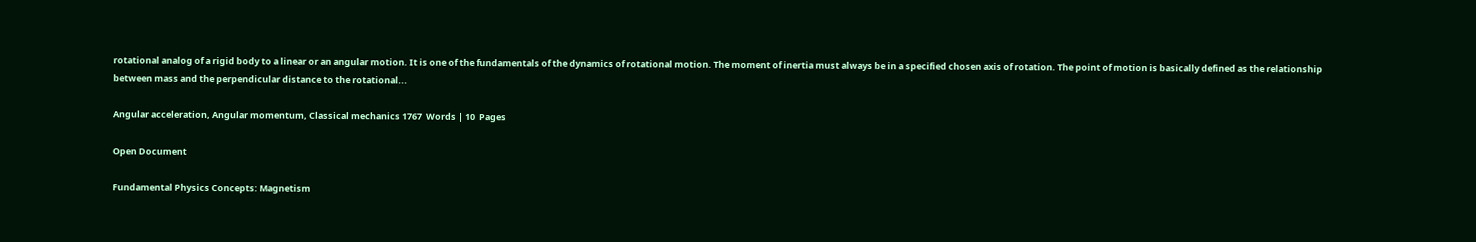rotational analog of a rigid body to a linear or an angular motion. It is one of the fundamentals of the dynamics of rotational motion. The moment of inertia must always be in a specified chosen axis of rotation. The point of motion is basically defined as the relationship between mass and the perpendicular distance to the rotational...

Angular acceleration, Angular momentum, Classical mechanics 1767  Words | 10  Pages

Open Document

Fundamental Physics Concepts: Magnetism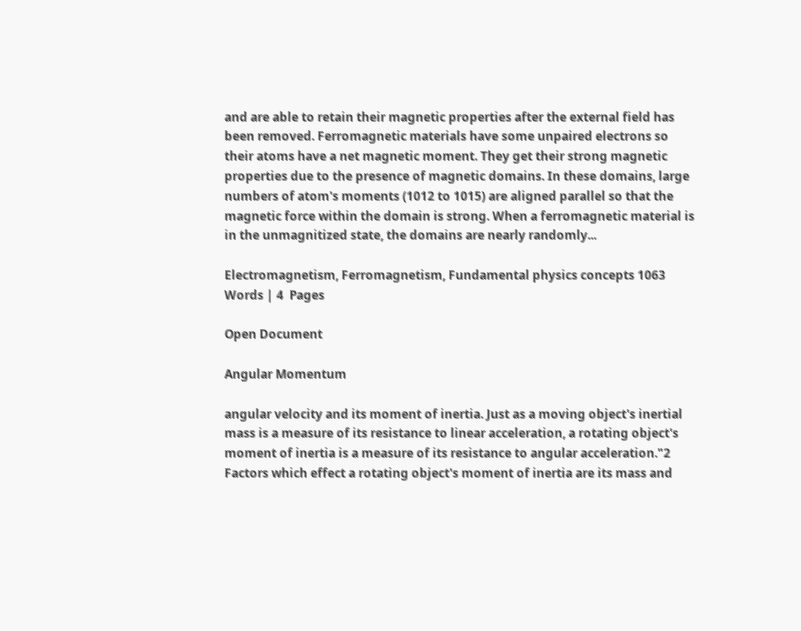and are able to retain their magnetic properties after the external field has been removed. Ferromagnetic materials have some unpaired electrons so their atoms have a net magnetic moment. They get their strong magnetic properties due to the presence of magnetic domains. In these domains, large numbers of atom's moments (1012 to 1015) are aligned parallel so that the magnetic force within the domain is strong. When a ferromagnetic material is in the unmagnitized state, the domains are nearly randomly...

Electromagnetism, Ferromagnetism, Fundamental physics concepts 1063  Words | 4  Pages

Open Document

Angular Momentum

angular velocity and its moment of inertia. Just as a moving object's inertial mass is a measure of its resistance to linear acceleration, a rotating object's moment of inertia is a measure of its resistance to angular acceleration."2 Factors which effect a rotating object's moment of inertia are its mass and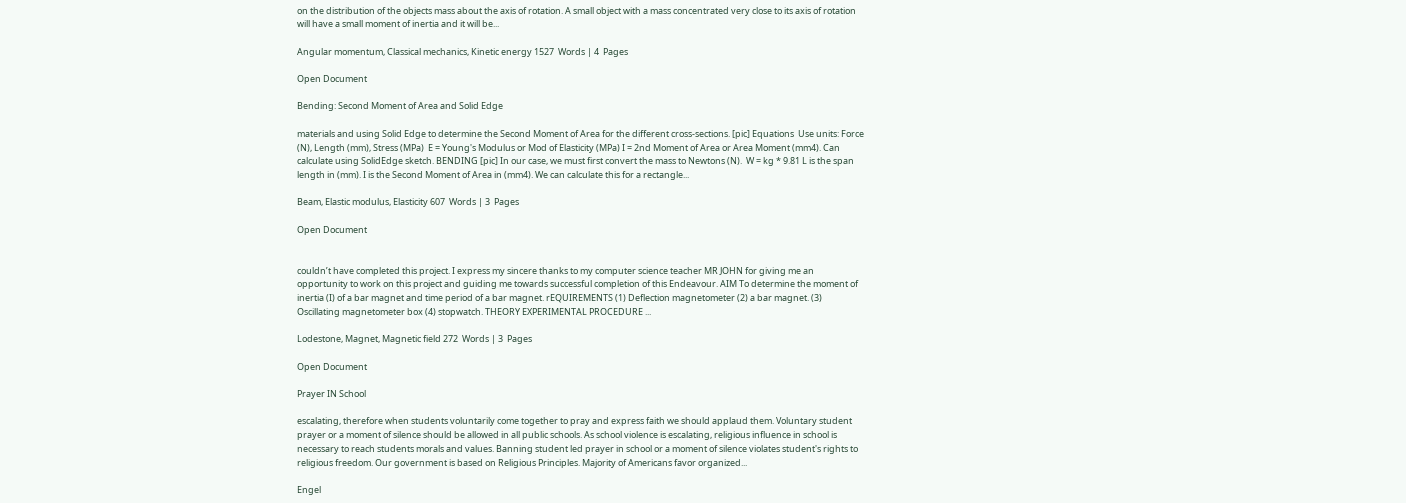on the distribution of the objects mass about the axis of rotation. A small object with a mass concentrated very close to its axis of rotation will have a small moment of inertia and it will be...

Angular momentum, Classical mechanics, Kinetic energy 1527  Words | 4  Pages

Open Document

Bending: Second Moment of Area and Solid Edge

materials and using Solid Edge to determine the Second Moment of Area for the different cross-sections. [pic] Equations  Use units: Force (N), Length (mm), Stress (MPa)  E = Young's Modulus or Mod of Elasticity (MPa) I = 2nd Moment of Area or Area Moment (mm4). Can calculate using SolidEdge sketch. BENDING [pic] In our case, we must first convert the mass to Newtons (N).  W = kg * 9.81 L is the span length in (mm). I is the Second Moment of Area in (mm4). We can calculate this for a rectangle...

Beam, Elastic modulus, Elasticity 607  Words | 3  Pages

Open Document


couldn’t have completed this project. I express my sincere thanks to my computer science teacher MR JOHN for giving me an opportunity to work on this project and guiding me towards successful completion of this Endeavour. AIM To determine the moment of inertia (I) of a bar magnet and time period of a bar magnet. rEQUIREMENTS (1) Deflection magnetometer (2) a bar magnet. (3) Oscillating magnetometer box (4) stopwatch. THEORY EXPERIMENTAL PROCEDURE ...

Lodestone, Magnet, Magnetic field 272  Words | 3  Pages

Open Document

Prayer IN School

escalating, therefore when students voluntarily come together to pray and express faith we should applaud them. Voluntary student prayer or a moment of silence should be allowed in all public schools. As school violence is escalating, religious influence in school is necessary to reach students morals and values. Banning student led prayer in school or a moment of silence violates student's rights to religious freedom. Our government is based on Religious Principles. Majority of Americans favor organized...

Engel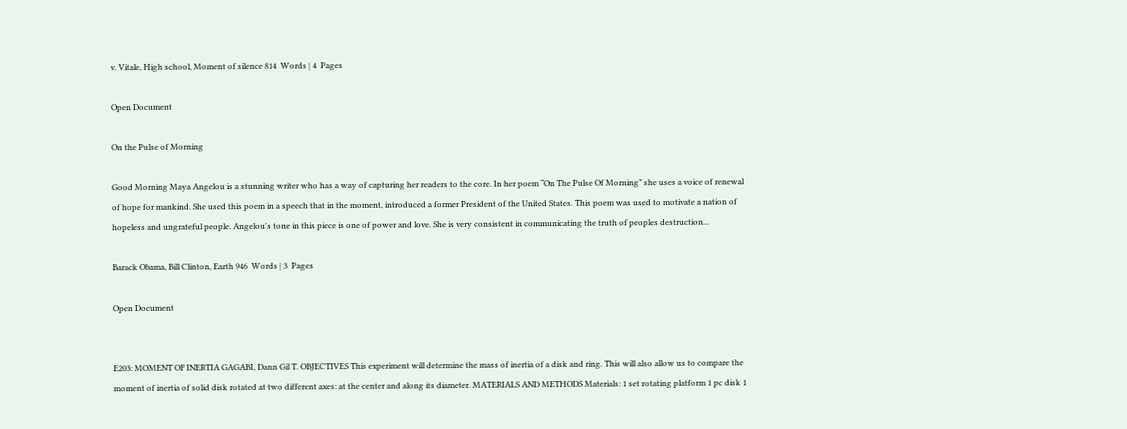v. Vitale, High school, Moment of silence 814  Words | 4  Pages

Open Document

On the Pulse of Morning

Good Morning Maya Angelou is a stunning writer who has a way of capturing her readers to the core. In her poem “On The Pulse Of Morning” she uses a voice of renewal of hope for mankind. She used this poem in a speech that in the moment, introduced a former President of the United States. This poem was used to motivate a nation of hopeless and ungrateful people. Angelou's tone in this piece is one of power and love. She is very consistent in communicating the truth of peoples destruction...

Barack Obama, Bill Clinton, Earth 946  Words | 3  Pages

Open Document


E203: MOMENT OF INERTIA GAGABI, Dann Gil T. OBJECTIVES This experiment will determine the mass of inertia of a disk and ring. This will also allow us to compare the moment of inertia of solid disk rotated at two different axes: at the center and along its diameter. MATERIALS AND METHODS Materials: 1 set rotating platform 1 pc disk 1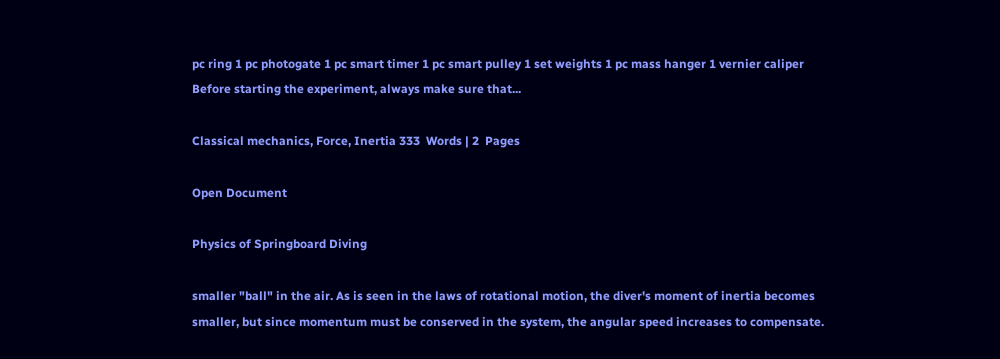pc ring 1 pc photogate 1 pc smart timer 1 pc smart pulley 1 set weights 1 pc mass hanger 1 vernier caliper Before starting the experiment, always make sure that...

Classical mechanics, Force, Inertia 333  Words | 2  Pages

Open Document

Physics of Springboard Diving

smaller "ball" in the air. As is seen in the laws of rotational motion, the diver's moment of inertia becomes smaller, but since momentum must be conserved in the system, the angular speed increases to compensate.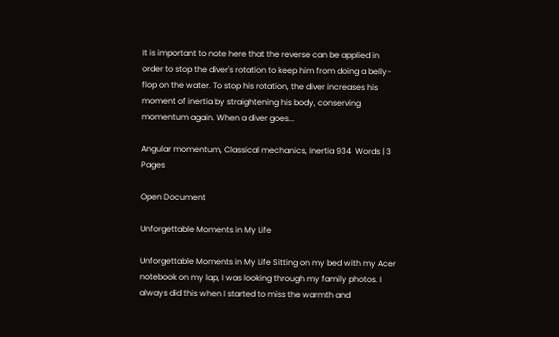It is important to note here that the reverse can be applied in order to stop the diver's rotation to keep him from doing a belly-flop on the water. To stop his rotation, the diver increases his moment of inertia by straightening his body, conserving momentum again. When a diver goes...

Angular momentum, Classical mechanics, Inertia 934  Words | 3  Pages

Open Document

Unforgettable Moments in My Life

Unforgettable Moments in My Life Sitting on my bed with my Acer notebook on my lap, I was looking through my family photos. I always did this when I started to miss the warmth and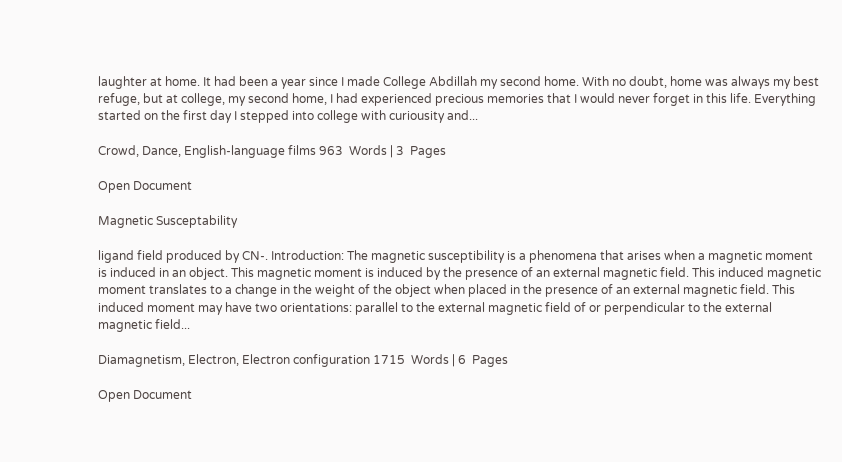laughter at home. It had been a year since I made College Abdillah my second home. With no doubt, home was always my best refuge, but at college, my second home, I had experienced precious memories that I would never forget in this life. Everything started on the first day I stepped into college with curiousity and...

Crowd, Dance, English-language films 963  Words | 3  Pages

Open Document

Magnetic Susceptability

ligand field produced by CN-. Introduction: The magnetic susceptibility is a phenomena that arises when a magnetic moment is induced in an object. This magnetic moment is induced by the presence of an external magnetic field. This induced magnetic moment translates to a change in the weight of the object when placed in the presence of an external magnetic field. This induced moment may have two orientations: parallel to the external magnetic field of or perpendicular to the external magnetic field...

Diamagnetism, Electron, Electron configuration 1715  Words | 6  Pages

Open Document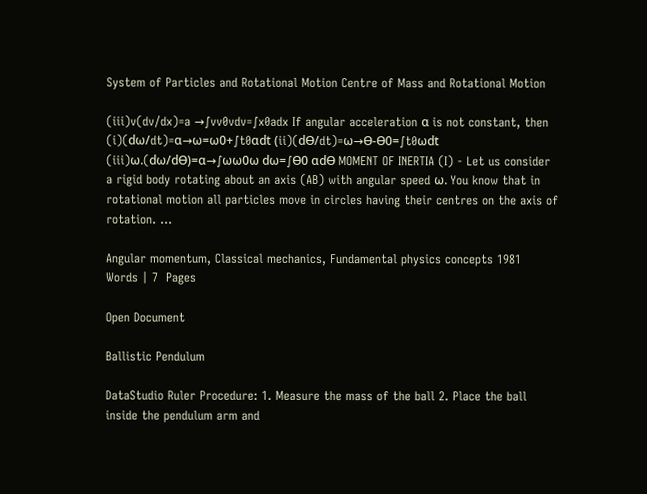System of Particles and Rotational Motion Centre of Mass and Rotational Motion

(iii)v(dv/dx)=a →∫vv0vdv=∫x0adx If angular acceleration α is not constant, then (i)(dω/dt)=α→ω=ω0+∫t0αdt (ii)(dϴ/dt)=ω→ϴ-ϴ0=∫t0ωdt (iii)ω.(dω/dϴ)=α→∫ωω0ω dω=∫ϴ0 αdϴ MOMENT OF INERTIA (I) - Let us consider a rigid body rotating about an axis (AB) with angular speed ω. You know that in rotational motion all particles move in circles having their centres on the axis of rotation. ...

Angular momentum, Classical mechanics, Fundamental physics concepts 1981  Words | 7  Pages

Open Document

Ballistic Pendulum

DataStudio Ruler Procedure: 1. Measure the mass of the ball 2. Place the ball inside the pendulum arm and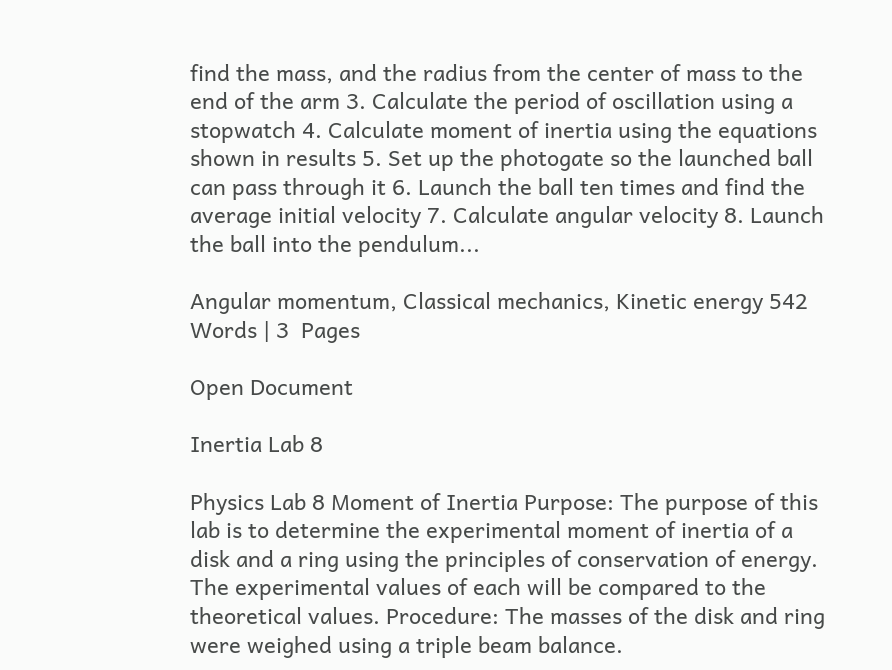find the mass, and the radius from the center of mass to the end of the arm 3. Calculate the period of oscillation using a stopwatch 4. Calculate moment of inertia using the equations shown in results 5. Set up the photogate so the launched ball can pass through it 6. Launch the ball ten times and find the average initial velocity 7. Calculate angular velocity 8. Launch the ball into the pendulum...

Angular momentum, Classical mechanics, Kinetic energy 542  Words | 3  Pages

Open Document

Inertia Lab 8

Physics Lab 8 Moment of Inertia Purpose: The purpose of this lab is to determine the experimental moment of inertia of a disk and a ring using the principles of conservation of energy. The experimental values of each will be compared to the theoretical values. Procedure: The masses of the disk and ring were weighed using a triple beam balance.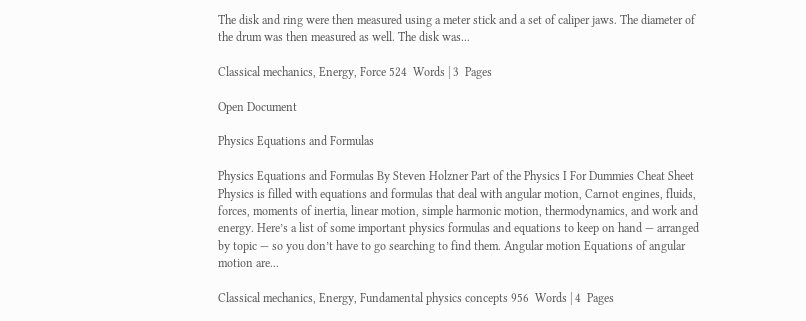The disk and ring were then measured using a meter stick and a set of caliper jaws. The diameter of the drum was then measured as well. The disk was...

Classical mechanics, Energy, Force 524  Words | 3  Pages

Open Document

Physics Equations and Formulas

Physics Equations and Formulas By Steven Holzner Part of the Physics I For Dummies Cheat Sheet Physics is filled with equations and formulas that deal with angular motion, Carnot engines, fluids, forces, moments of inertia, linear motion, simple harmonic motion, thermodynamics, and work and energy. Here’s a list of some important physics formulas and equations to keep on hand — arranged by topic — so you don’t have to go searching to find them. Angular motion Equations of angular motion are...

Classical mechanics, Energy, Fundamental physics concepts 956  Words | 4  Pages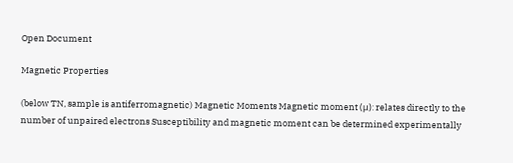Open Document

Magnetic Properties

(below TN, sample is antiferromagnetic) Magnetic Moments Magnetic moment (μ): relates directly to the number of unpaired electrons Susceptibility and magnetic moment can be determined experimentally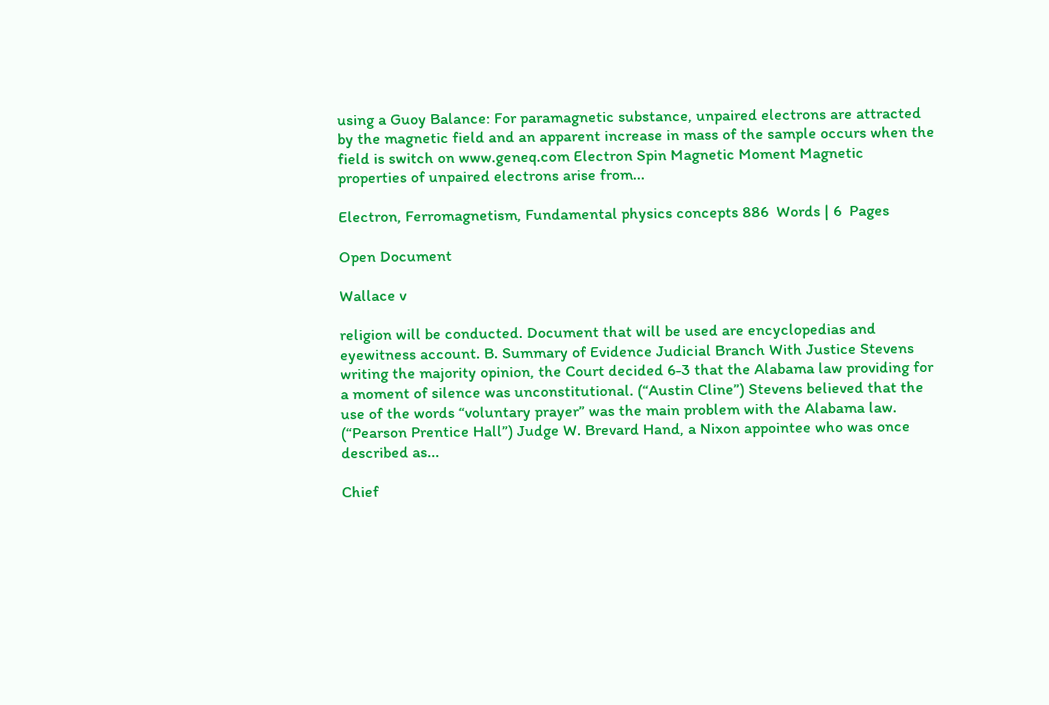using a Guoy Balance: For paramagnetic substance, unpaired electrons are attracted by the magnetic field and an apparent increase in mass of the sample occurs when the field is switch on www.geneq.com Electron Spin Magnetic Moment Magnetic properties of unpaired electrons arise from...

Electron, Ferromagnetism, Fundamental physics concepts 886  Words | 6  Pages

Open Document

Wallace v

religion will be conducted. Document that will be used are encyclopedias and eyewitness account. B. Summary of Evidence Judicial Branch With Justice Stevens writing the majority opinion, the Court decided 6-3 that the Alabama law providing for a moment of silence was unconstitutional. (“Austin Cline”) Stevens believed that the use of the words “voluntary prayer” was the main problem with the Alabama law. (“Pearson Prentice Hall”) Judge W. Brevard Hand, a Nixon appointee who was once described as...

Chief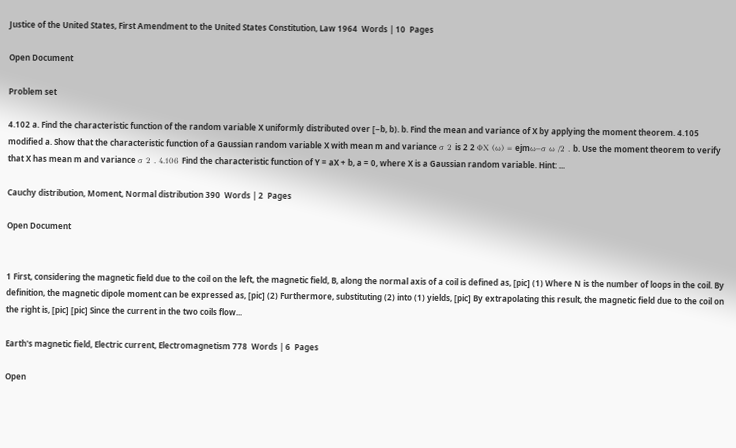Justice of the United States, First Amendment to the United States Constitution, Law 1964  Words | 10  Pages

Open Document

Problem set

4.102 a. Find the characteristic function of the random variable X uniformly distributed over [−b, b). b. Find the mean and variance of X by applying the moment theorem. 4.105 modified a. Show that the characteristic function of a Gaussian random variable X with mean m and variance σ 2 is 2 2 ΦX (ω) = ejmω−σ ω /2 . b. Use the moment theorem to verify that X has mean m and variance σ 2 . 4.106 Find the characteristic function of Y = aX + b, a = 0, where X is a Gaussian random variable. Hint: ...

Cauchy distribution, Moment, Normal distribution 390  Words | 2  Pages

Open Document


1 First, considering the magnetic field due to the coil on the left, the magnetic field, B, along the normal axis of a coil is defined as, [pic] (1) Where N is the number of loops in the coil. By definition, the magnetic dipole moment can be expressed as, [pic] (2) Furthermore, substituting (2) into (1) yields, [pic] By extrapolating this result, the magnetic field due to the coil on the right is, [pic] [pic] Since the current in the two coils flow...

Earth's magnetic field, Electric current, Electromagnetism 778  Words | 6  Pages

Open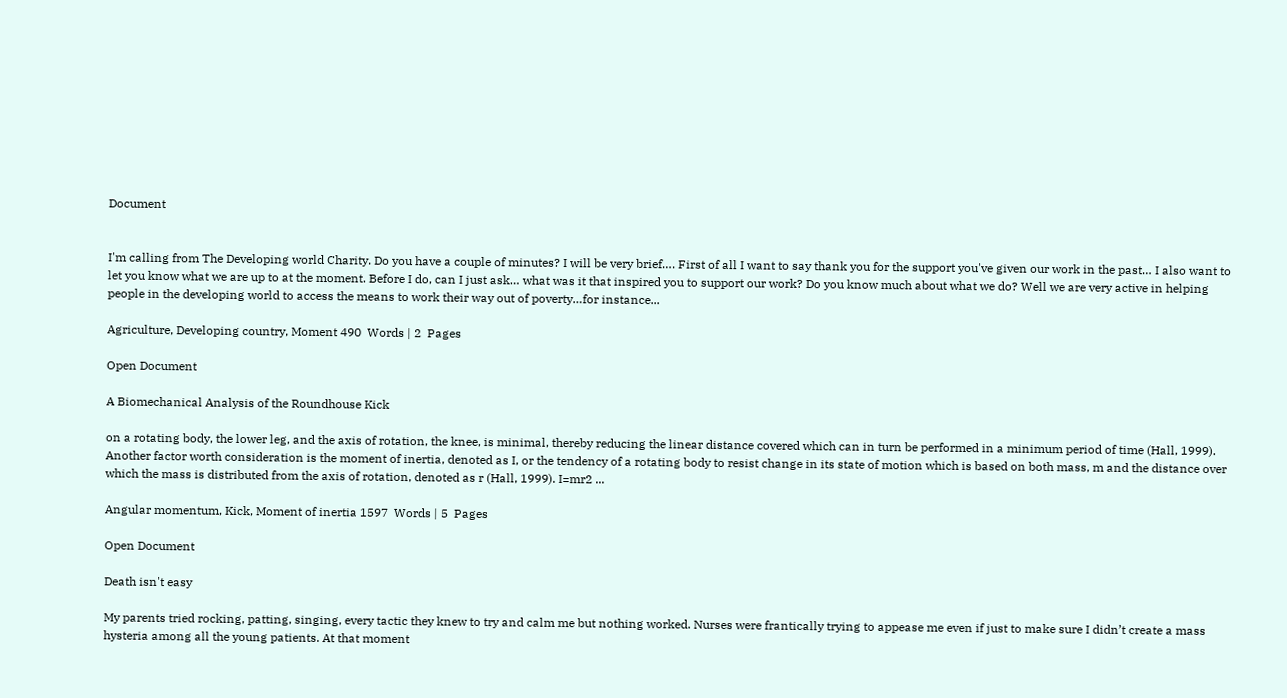Document


I'm calling from The Developing world Charity. Do you have a couple of minutes? I will be very brief…. First of all I want to say thank you for the support you've given our work in the past… I also want to let you know what we are up to at the moment. Before I do, can I just ask… what was it that inspired you to support our work? Do you know much about what we do? Well we are very active in helping people in the developing world to access the means to work their way out of poverty…for instance...

Agriculture, Developing country, Moment 490  Words | 2  Pages

Open Document

A Biomechanical Analysis of the Roundhouse Kick

on a rotating body, the lower leg, and the axis of rotation, the knee, is minimal, thereby reducing the linear distance covered which can in turn be performed in a minimum period of time (Hall, 1999). Another factor worth consideration is the moment of inertia, denoted as I, or the tendency of a rotating body to resist change in its state of motion which is based on both mass, m and the distance over which the mass is distributed from the axis of rotation, denoted as r (Hall, 1999). I=mr2 ...

Angular momentum, Kick, Moment of inertia 1597  Words | 5  Pages

Open Document

Death isn't easy

My parents tried rocking, patting, singing, every tactic they knew to try and calm me but nothing worked. Nurses were frantically trying to appease me even if just to make sure I didn’t create a mass hysteria among all the young patients. At that moment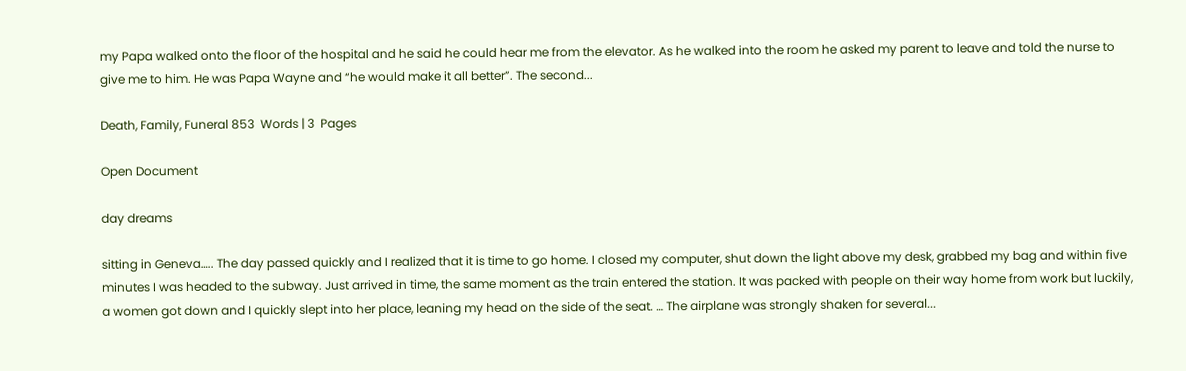my Papa walked onto the floor of the hospital and he said he could hear me from the elevator. As he walked into the room he asked my parent to leave and told the nurse to give me to him. He was Papa Wayne and “he would make it all better”. The second...

Death, Family, Funeral 853  Words | 3  Pages

Open Document

day dreams

sitting in Geneva….. The day passed quickly and I realized that it is time to go home. I closed my computer, shut down the light above my desk, grabbed my bag and within five minutes I was headed to the subway. Just arrived in time, the same moment as the train entered the station. It was packed with people on their way home from work but luckily, a women got down and I quickly slept into her place, leaning my head on the side of the seat. … The airplane was strongly shaken for several...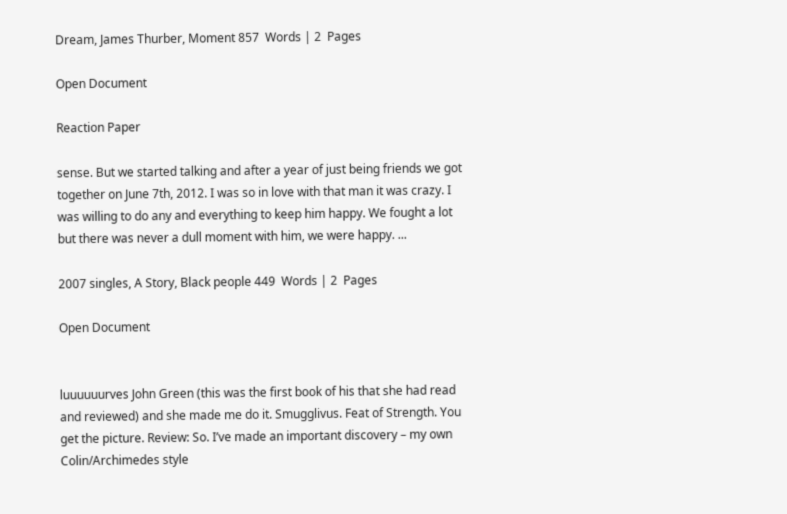Dream, James Thurber, Moment 857  Words | 2  Pages

Open Document

Reaction Paper

sense. But we started talking and after a year of just being friends we got together on June 7th, 2012. I was so in love with that man it was crazy. I was willing to do any and everything to keep him happy. We fought a lot but there was never a dull moment with him, we were happy. ...

2007 singles, A Story, Black people 449  Words | 2  Pages

Open Document


luuuuuurves John Green (this was the first book of his that she had read and reviewed) and she made me do it. Smugglivus. Feat of Strength. You get the picture. Review: So. I’ve made an important discovery – my own Colin/Archimedes style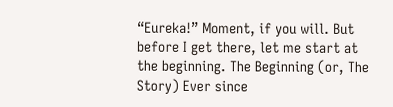“Eureka!” Moment, if you will. But before I get there, let me start at the beginning. The Beginning (or, The Story) Ever since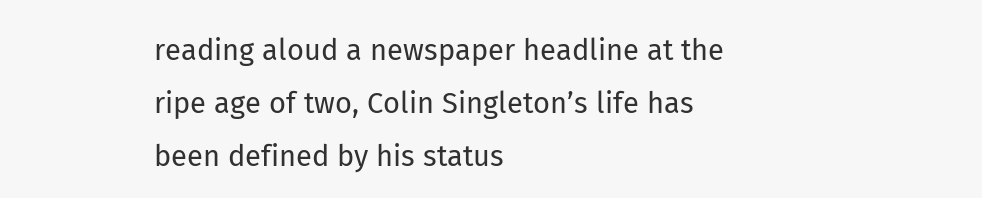reading aloud a newspaper headline at the ripe age of two, Colin Singleton’s life has been defined by his status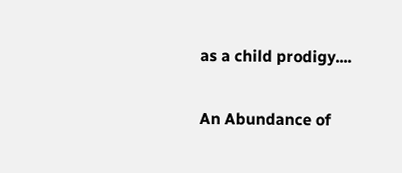as a child prodigy....

An Abundance of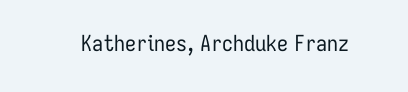Katherines, Archduke Franz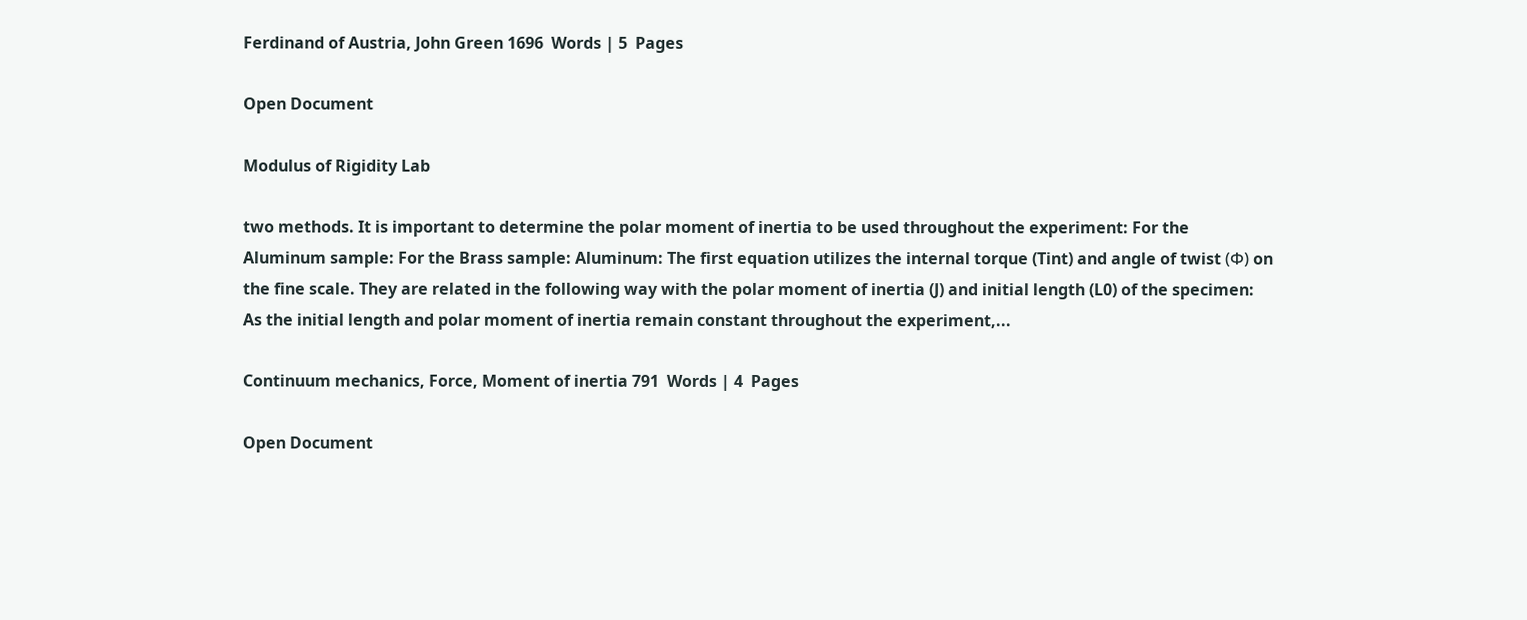Ferdinand of Austria, John Green 1696  Words | 5  Pages

Open Document

Modulus of Rigidity Lab

two methods. It is important to determine the polar moment of inertia to be used throughout the experiment: For the Aluminum sample: For the Brass sample: Aluminum: The first equation utilizes the internal torque (Tint) and angle of twist (Φ) on the fine scale. They are related in the following way with the polar moment of inertia (J) and initial length (L0) of the specimen: As the initial length and polar moment of inertia remain constant throughout the experiment,...

Continuum mechanics, Force, Moment of inertia 791  Words | 4  Pages

Open Document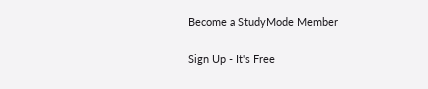Become a StudyMode Member

Sign Up - It's Free